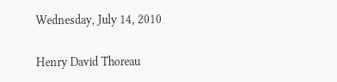Wednesday, July 14, 2010

Henry David Thoreau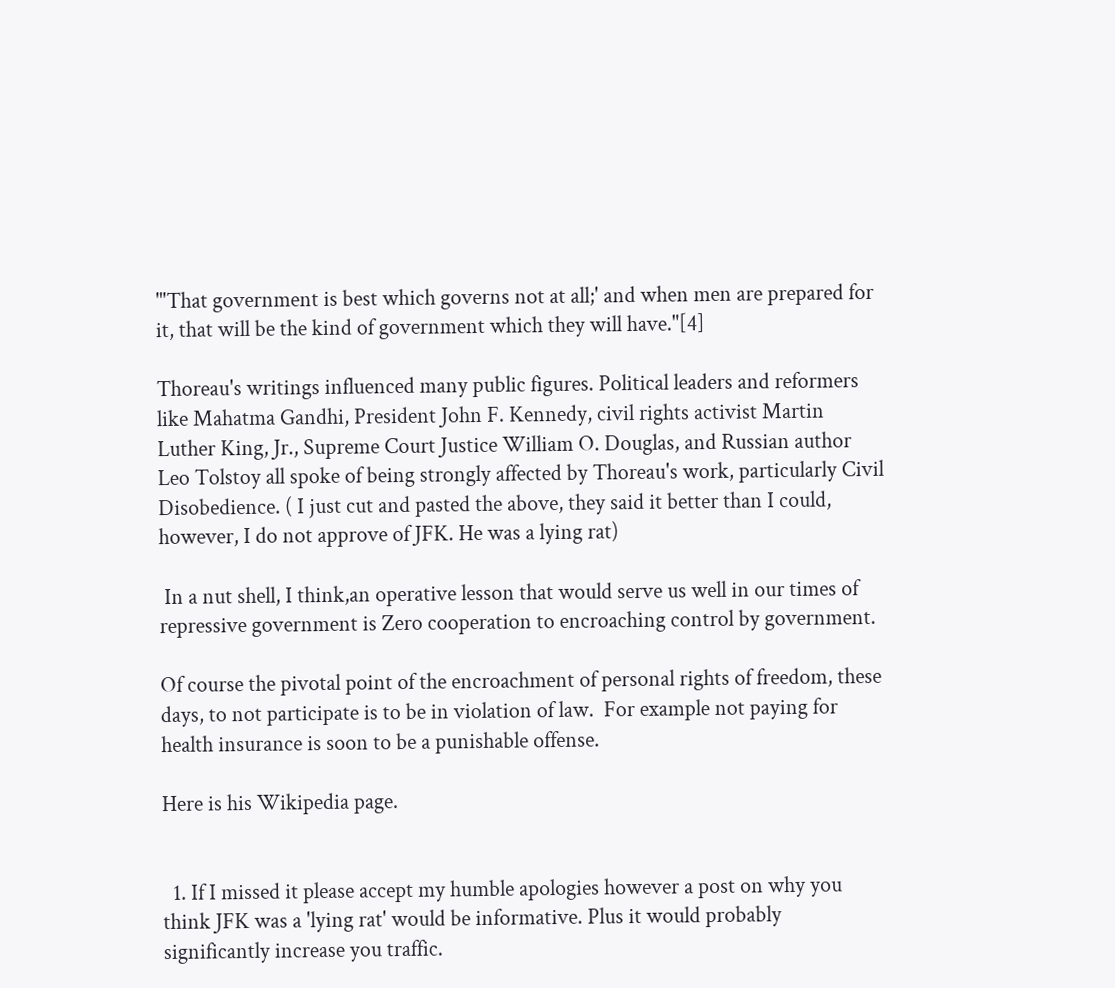"'That government is best which governs not at all;' and when men are prepared for it, that will be the kind of government which they will have."[4]

Thoreau's writings influenced many public figures. Political leaders and reformers like Mahatma Gandhi, President John F. Kennedy, civil rights activist Martin Luther King, Jr., Supreme Court Justice William O. Douglas, and Russian author Leo Tolstoy all spoke of being strongly affected by Thoreau's work, particularly Civil Disobedience. ( I just cut and pasted the above, they said it better than I could, however, I do not approve of JFK. He was a lying rat)

 In a nut shell, I think,an operative lesson that would serve us well in our times of repressive government is Zero cooperation to encroaching control by government.

Of course the pivotal point of the encroachment of personal rights of freedom, these days, to not participate is to be in violation of law.  For example not paying for health insurance is soon to be a punishable offense.

Here is his Wikipedia page.


  1. If I missed it please accept my humble apologies however a post on why you think JFK was a 'lying rat' would be informative. Plus it would probably significantly increase you traffic.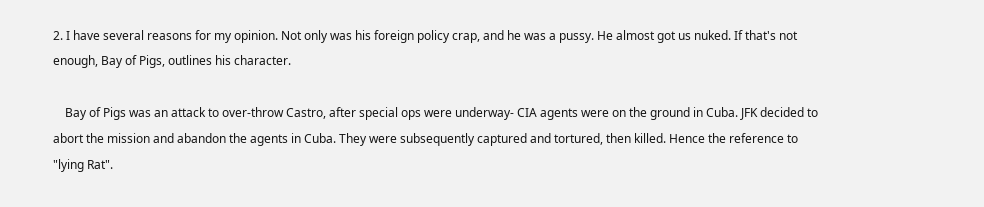2. I have several reasons for my opinion. Not only was his foreign policy crap, and he was a pussy. He almost got us nuked. If that's not enough, Bay of Pigs, outlines his character.

    Bay of Pigs was an attack to over-throw Castro, after special ops were underway- CIA agents were on the ground in Cuba. JFK decided to abort the mission and abandon the agents in Cuba. They were subsequently captured and tortured, then killed. Hence the reference to "lying Rat".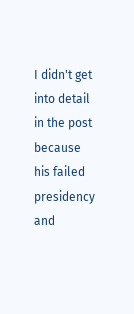I didn't get into detail in the post because his failed presidency and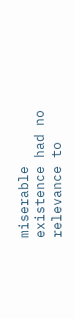miserable existence had no relevance to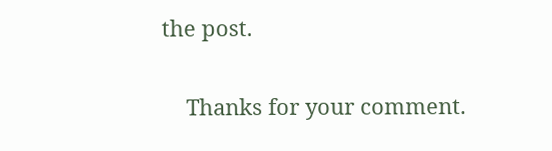the post.

    Thanks for your comment.